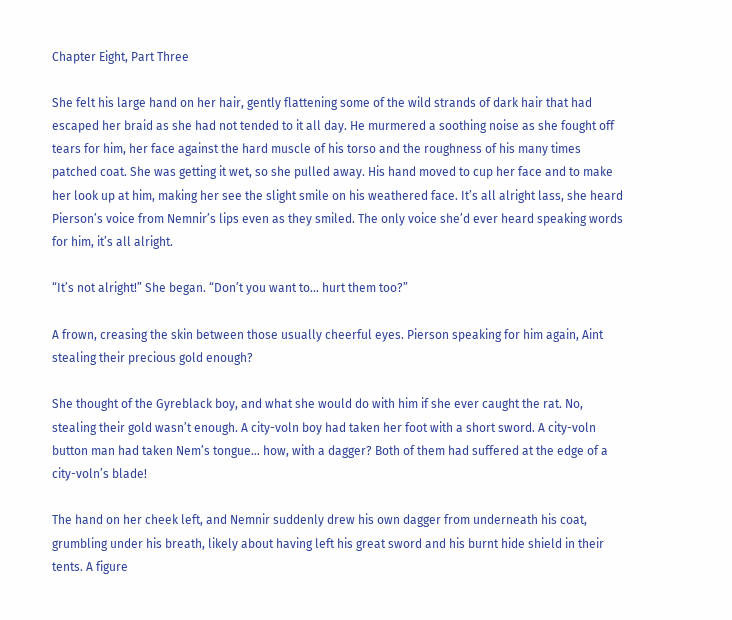Chapter Eight, Part Three

She felt his large hand on her hair, gently flattening some of the wild strands of dark hair that had escaped her braid as she had not tended to it all day. He murmered a soothing noise as she fought off tears for him, her face against the hard muscle of his torso and the roughness of his many times patched coat. She was getting it wet, so she pulled away. His hand moved to cup her face and to make her look up at him, making her see the slight smile on his weathered face. It’s all alright lass, she heard Pierson’s voice from Nemnir’s lips even as they smiled. The only voice she’d ever heard speaking words for him, it’s all alright.

“It’s not alright!” She began. “Don’t you want to… hurt them too?”

A frown, creasing the skin between those usually cheerful eyes. Pierson speaking for him again, Aint stealing their precious gold enough?

She thought of the Gyreblack boy, and what she would do with him if she ever caught the rat. No, stealing their gold wasn’t enough. A city-voln boy had taken her foot with a short sword. A city-voln button man had taken Nem’s tongue… how, with a dagger? Both of them had suffered at the edge of a city-voln’s blade!

The hand on her cheek left, and Nemnir suddenly drew his own dagger from underneath his coat, grumbling under his breath, likely about having left his great sword and his burnt hide shield in their tents. A figure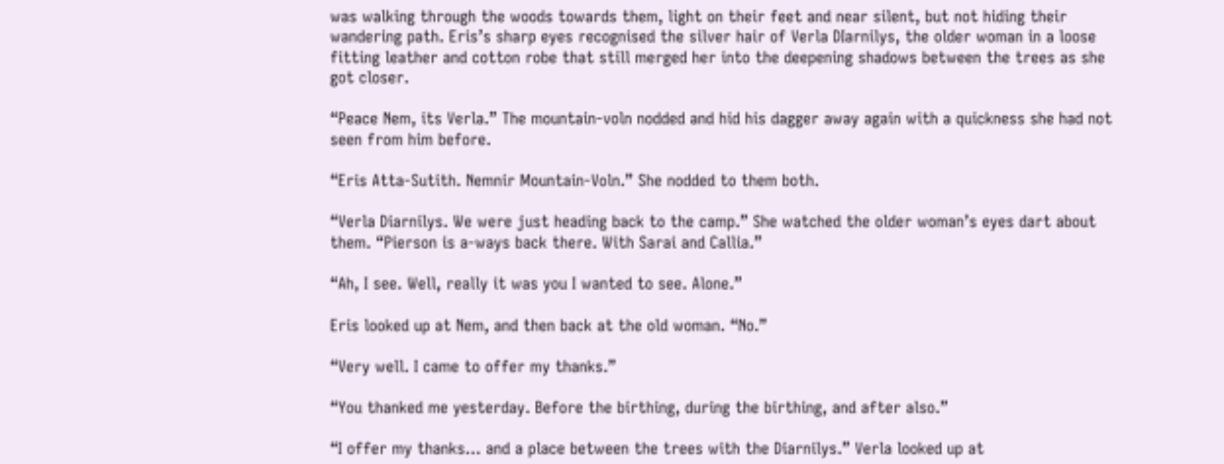was walking through the woods towards them, light on their feet and near silent, but not hiding their wandering path. Eris’s sharp eyes recognised the silver hair of Verla DIarnilys, the older woman in a loose fitting leather and cotton robe that still merged her into the deepening shadows between the trees as she got closer.

“Peace Nem, its Verla.” The mountain-voln nodded and hid his dagger away again with a quickness she had not seen from him before.

“Eris Atta-Sutith. Nemnir Mountain-Voln.” She nodded to them both.

“Verla Diarnilys. We were just heading back to the camp.” She watched the older woman’s eyes dart about them. “Pierson is a-ways back there. With Sarai and Callia.”

“Ah, I see. Well, really it was you I wanted to see. Alone.”

Eris looked up at Nem, and then back at the old woman. “No.”

“Very well. I came to offer my thanks.”

“You thanked me yesterday. Before the birthing, during the birthing, and after also.”

“I offer my thanks… and a place between the trees with the Diarnilys.” Verla looked up at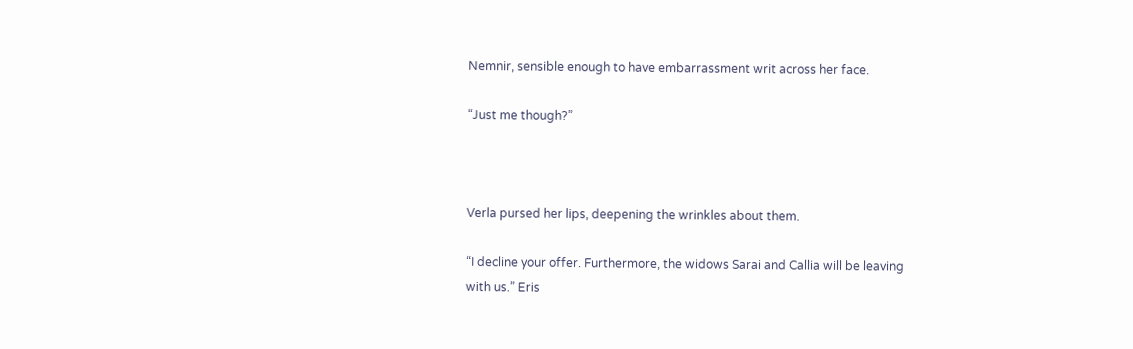Nemnir, sensible enough to have embarrassment writ across her face.

“Just me though?”



Verla pursed her lips, deepening the wrinkles about them.

“I decline your offer. Furthermore, the widows Sarai and Callia will be leaving with us.” Eris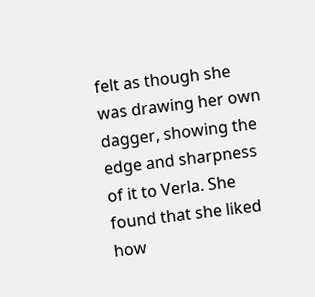felt as though she was drawing her own dagger, showing the edge and sharpness of it to Verla. She found that she liked how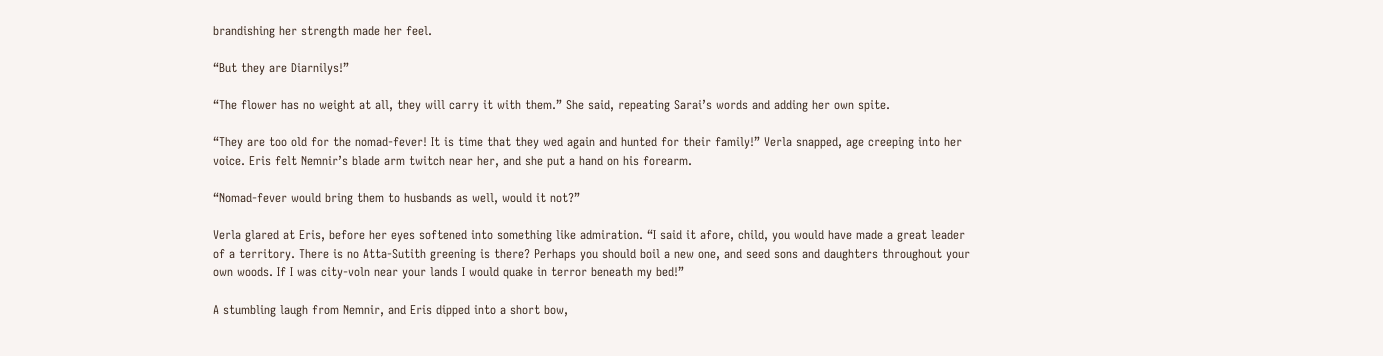brandishing her strength made her feel.

“But they are Diarnilys!”

“The flower has no weight at all, they will carry it with them.” She said, repeating Sarai’s words and adding her own spite.

“They are too old for the nomad-fever! It is time that they wed again and hunted for their family!” Verla snapped, age creeping into her voice. Eris felt Nemnir’s blade arm twitch near her, and she put a hand on his forearm.

“Nomad-fever would bring them to husbands as well, would it not?”

Verla glared at Eris, before her eyes softened into something like admiration. “I said it afore, child, you would have made a great leader of a territory. There is no Atta-Sutith greening is there? Perhaps you should boil a new one, and seed sons and daughters throughout your own woods. If I was city-voln near your lands I would quake in terror beneath my bed!”

A stumbling laugh from Nemnir, and Eris dipped into a short bow,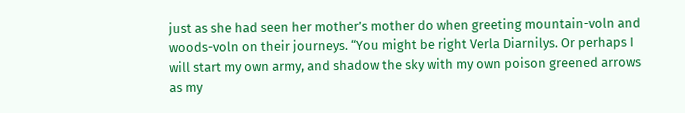just as she had seen her mother’s mother do when greeting mountain-voln and woods-voln on their journeys. “You might be right Verla Diarnilys. Or perhaps I will start my own army, and shadow the sky with my own poison greened arrows as my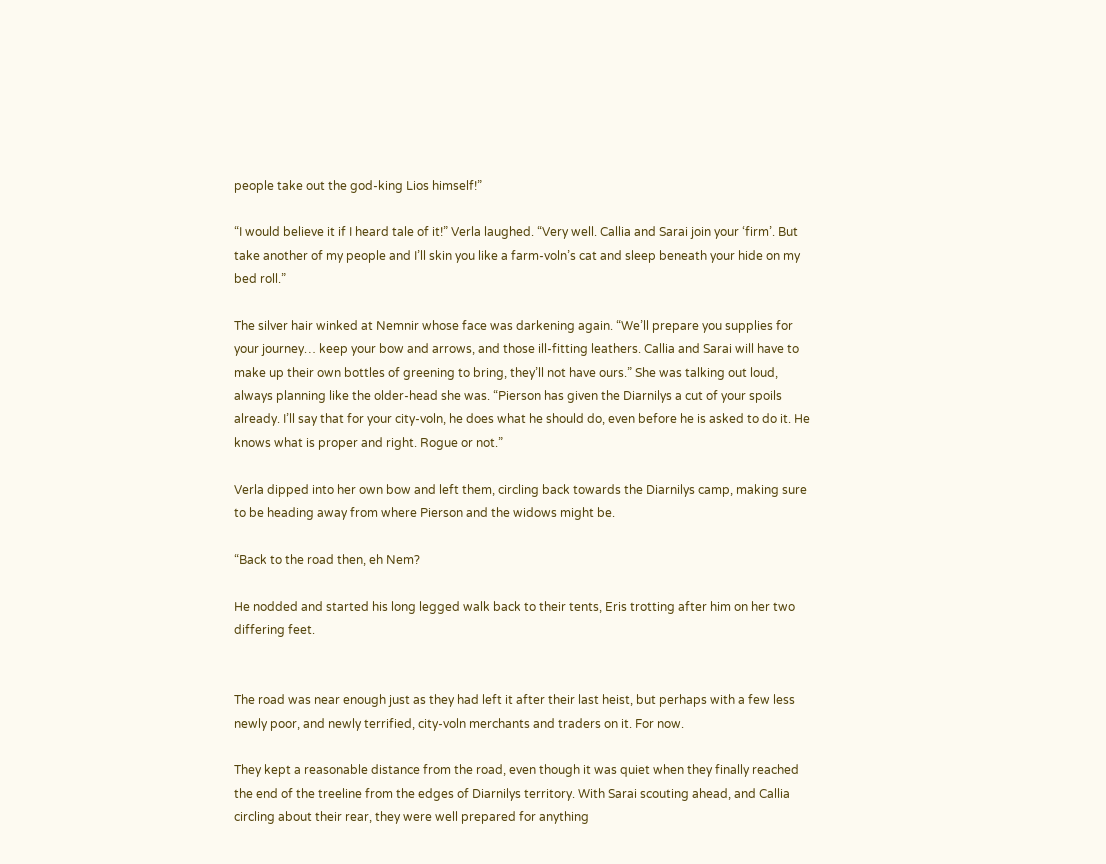people take out the god-king Lios himself!”

“I would believe it if I heard tale of it!” Verla laughed. “Very well. Callia and Sarai join your ‘firm’. But take another of my people and I’ll skin you like a farm-voln’s cat and sleep beneath your hide on my bed roll.”

The silver hair winked at Nemnir whose face was darkening again. “We’ll prepare you supplies for your journey… keep your bow and arrows, and those ill-fitting leathers. Callia and Sarai will have to make up their own bottles of greening to bring, they’ll not have ours.” She was talking out loud, always planning like the older-head she was. “Pierson has given the Diarnilys a cut of your spoils already. I’ll say that for your city-voln, he does what he should do, even before he is asked to do it. He knows what is proper and right. Rogue or not.”

Verla dipped into her own bow and left them, circling back towards the Diarnilys camp, making sure to be heading away from where Pierson and the widows might be.

“Back to the road then, eh Nem?

He nodded and started his long legged walk back to their tents, Eris trotting after him on her two differing feet.


The road was near enough just as they had left it after their last heist, but perhaps with a few less newly poor, and newly terrified, city-voln merchants and traders on it. For now.

They kept a reasonable distance from the road, even though it was quiet when they finally reached the end of the treeline from the edges of Diarnilys territory. With Sarai scouting ahead, and Callia circling about their rear, they were well prepared for anything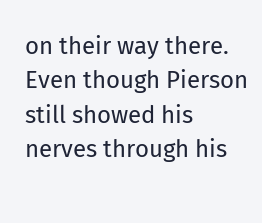on their way there. Even though Pierson still showed his nerves through his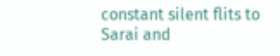constant silent flits to Sarai and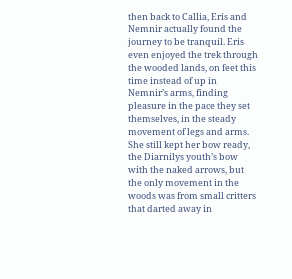then back to Callia, Eris and Nemnir actually found the journey to be tranquil. Eris even enjoyed the trek through the wooded lands, on feet this time instead of up in Nemnir’s arms, finding pleasure in the pace they set themselves, in the steady movement of legs and arms. She still kept her bow ready, the Diarnilys youth’s bow with the naked arrows, but the only movement in the woods was from small critters that darted away in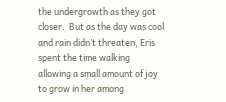the undergrowth as they got closer.  But as the day was cool and rain didn’t threaten, Eris spent the time walking allowing a small amount of joy to grow in her among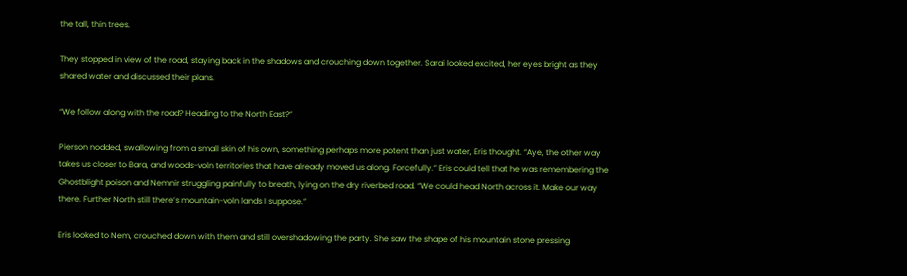the tall, thin trees.

They stopped in view of the road, staying back in the shadows and crouching down together. Sarai looked excited, her eyes bright as they shared water and discussed their plans.

“We follow along with the road? Heading to the North East?”

Pierson nodded, swallowing from a small skin of his own, something perhaps more potent than just water, Eris thought. “Aye, the other way takes us closer to Bara, and woods-voln territories that have already moved us along. Forcefully.” Eris could tell that he was remembering the Ghostblight poison and Nemnir struggling painfully to breath, lying on the dry riverbed road. “We could head North across it. Make our way there. Further North still there’s mountain-voln lands I suppose.”

Eris looked to Nem, crouched down with them and still overshadowing the party. She saw the shape of his mountain stone pressing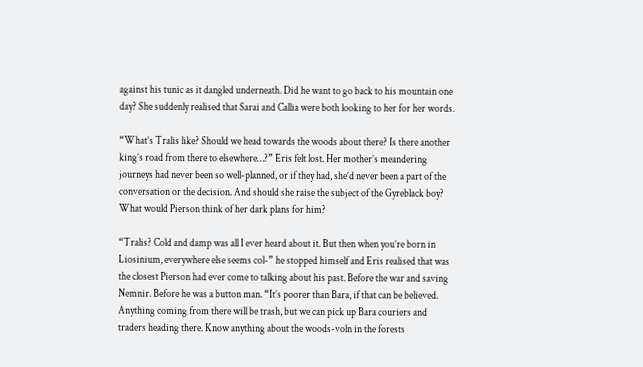against his tunic as it dangled underneath. Did he want to go back to his mountain one day? She suddenly realised that Sarai and Callia were both looking to her for her words.

“What’s Tralis like? Should we head towards the woods about there? Is there another king’s road from there to elsewhere…?” Eris felt lost. Her mother’s meandering journeys had never been so well-planned, or if they had, she’d never been a part of the conversation or the decision. And should she raise the subject of the Gyreblack boy? What would Pierson think of her dark plans for him?

“Tralis? Cold and damp was all I ever heard about it. But then when you’re born in Liosinium, everywhere else seems col-” he stopped himself and Eris realised that was the closest Pierson had ever come to talking about his past. Before the war and saving Nemnir. Before he was a button man. “It’s poorer than Bara, if that can be believed. Anything coming from there will be trash, but we can pick up Bara couriers and traders heading there. Know anything about the woods-voln in the forests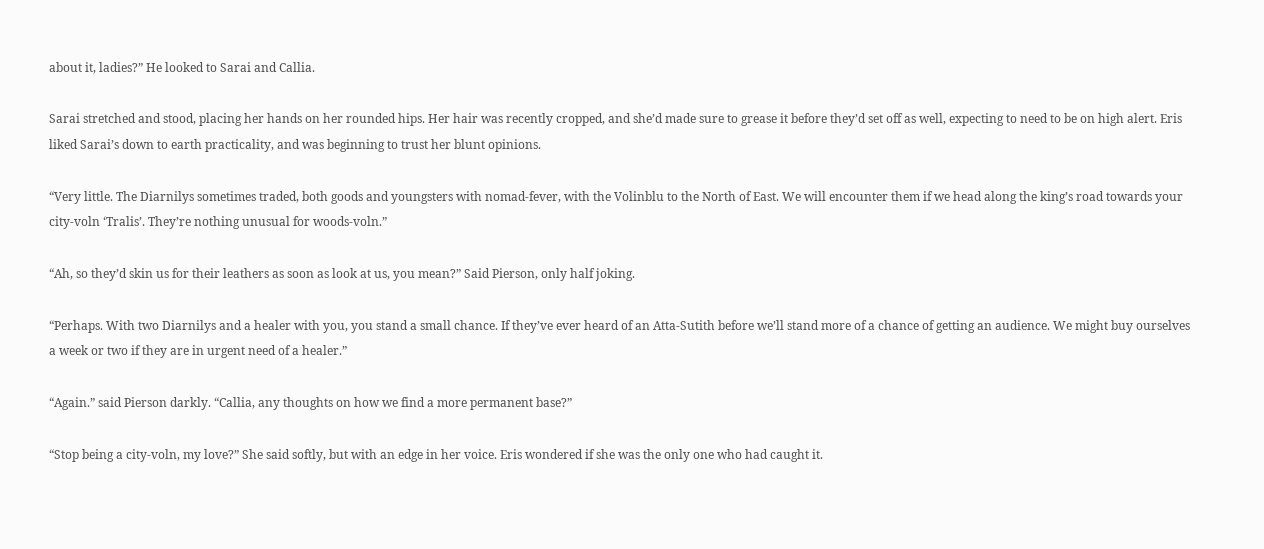about it, ladies?” He looked to Sarai and Callia.

Sarai stretched and stood, placing her hands on her rounded hips. Her hair was recently cropped, and she’d made sure to grease it before they’d set off as well, expecting to need to be on high alert. Eris liked Sarai’s down to earth practicality, and was beginning to trust her blunt opinions.

“Very little. The Diarnilys sometimes traded, both goods and youngsters with nomad-fever, with the Volinblu to the North of East. We will encounter them if we head along the king’s road towards your city-voln ‘Tralis’. They’re nothing unusual for woods-voln.”

“Ah, so they’d skin us for their leathers as soon as look at us, you mean?” Said Pierson, only half joking.

“Perhaps. With two Diarnilys and a healer with you, you stand a small chance. If they’ve ever heard of an Atta-Sutith before we’ll stand more of a chance of getting an audience. We might buy ourselves a week or two if they are in urgent need of a healer.”

“Again.” said Pierson darkly. “Callia, any thoughts on how we find a more permanent base?”

“Stop being a city-voln, my love?” She said softly, but with an edge in her voice. Eris wondered if she was the only one who had caught it.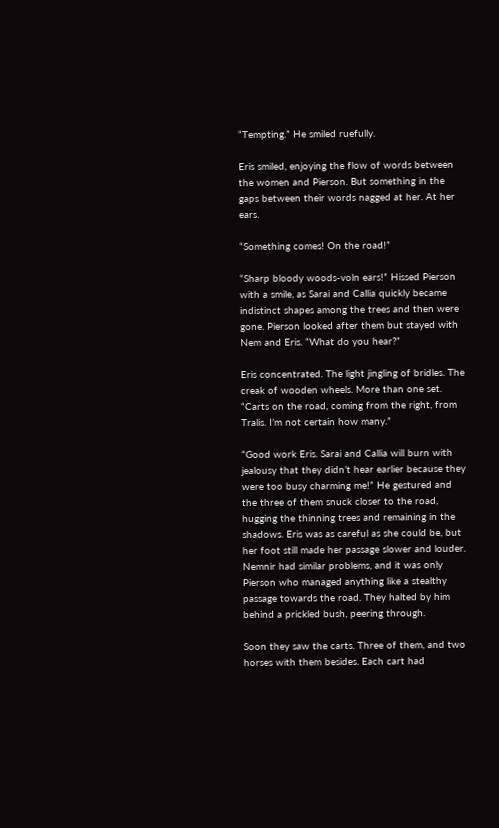“Tempting.” He smiled ruefully.

Eris smiled, enjoying the flow of words between the women and Pierson. But something in the gaps between their words nagged at her. At her ears.

“Something comes! On the road!”

“Sharp bloody woods-voln ears!” Hissed Pierson with a smile, as Sarai and Callia quickly became indistinct shapes among the trees and then were gone. Pierson looked after them but stayed with Nem and Eris. “What do you hear?”

Eris concentrated. The light jingling of bridles. The creak of wooden wheels. More than one set. “Carts on the road, coming from the right, from Tralis. I’m not certain how many.”

“Good work Eris. Sarai and Callia will burn with jealousy that they didn’t hear earlier because they were too busy charming me!” He gestured and the three of them snuck closer to the road, hugging the thinning trees and remaining in the shadows. Eris was as careful as she could be, but her foot still made her passage slower and louder. Nemnir had similar problems, and it was only Pierson who managed anything like a stealthy passage towards the road. They halted by him behind a prickled bush, peering through.

Soon they saw the carts. Three of them, and two horses with them besides. Each cart had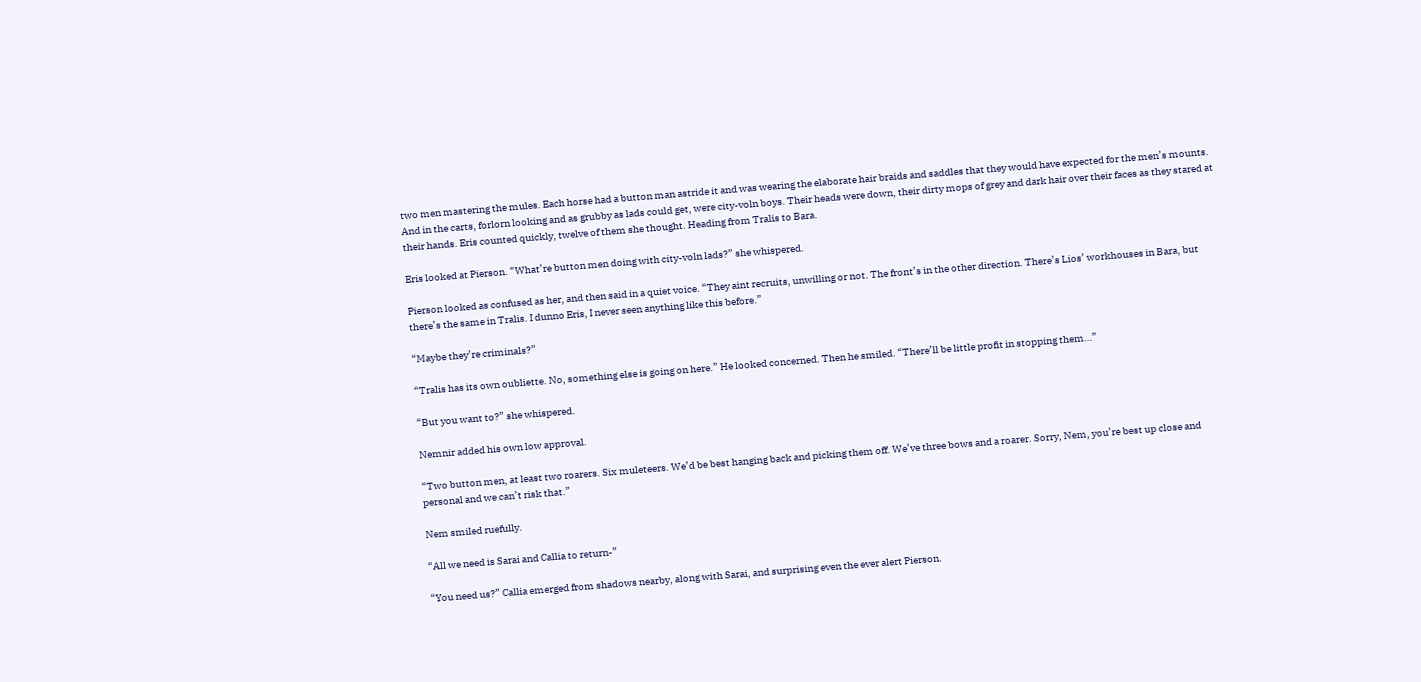two men mastering the mules. Each horse had a button man astride it and was wearing the elaborate hair braids and saddles that they would have expected for the men’s mounts. And in the carts, forlorn looking and as grubby as lads could get, were city-voln boys. Their heads were down, their dirty mops of grey and dark hair over their faces as they stared at their hands. Eris counted quickly, twelve of them she thought. Heading from Tralis to Bara.

Eris looked at Pierson. “What’re button men doing with city-voln lads?” she whispered.

Pierson looked as confused as her, and then said in a quiet voice. “They aint recruits, unwilling or not. The front’s in the other direction. There’s Lios’ workhouses in Bara, but there’s the same in Tralis. I dunno Eris, I never seen anything like this before.”

“Maybe they’re criminals?”

“Tralis has its own oubliette. No, something else is going on here.” He looked concerned. Then he smiled. “There’ll be little profit in stopping them…”

“But you want to?” she whispered.

Nemnir added his own low approval.

“Two button men, at least two roarers. Six muleteers. We’d be best hanging back and picking them off. We’ve three bows and a roarer. Sorry, Nem, you’re best up close and personal and we can’t risk that.”

Nem smiled ruefully.

“All we need is Sarai and Callia to return-”

“You need us?” Callia emerged from shadows nearby, along with Sarai, and surprising even the ever alert Pierson.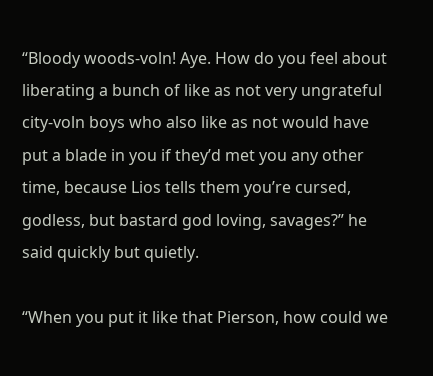“Bloody woods-voln! Aye. How do you feel about liberating a bunch of like as not very ungrateful city-voln boys who also like as not would have put a blade in you if they’d met you any other time, because Lios tells them you’re cursed, godless, but bastard god loving, savages?” he said quickly but quietly.

“When you put it like that Pierson, how could we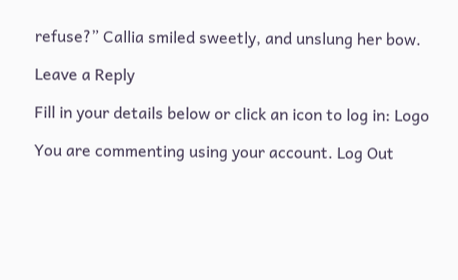refuse?” Callia smiled sweetly, and unslung her bow.

Leave a Reply

Fill in your details below or click an icon to log in: Logo

You are commenting using your account. Log Out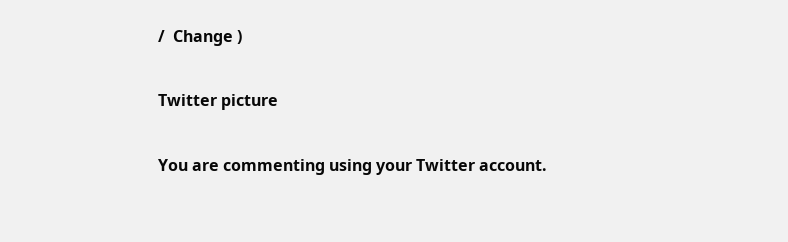/  Change )

Twitter picture

You are commenting using your Twitter account.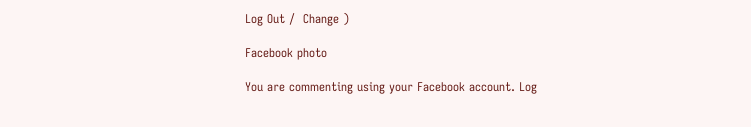Log Out /  Change )

Facebook photo

You are commenting using your Facebook account. Log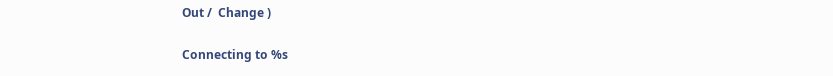Out /  Change )

Connecting to %s